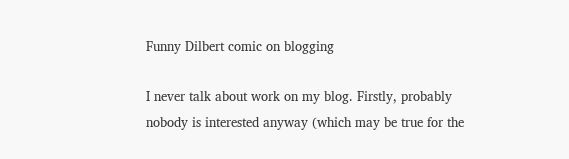Funny Dilbert comic on blogging

I never talk about work on my blog. Firstly, probably nobody is interested anyway (which may be true for the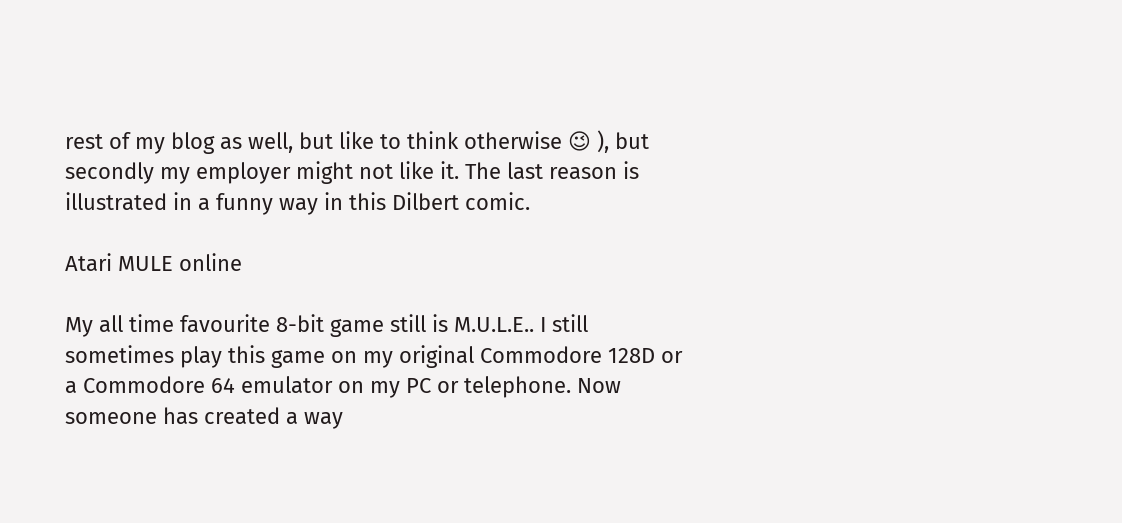rest of my blog as well, but like to think otherwise 😉 ), but secondly my employer might not like it. The last reason is illustrated in a funny way in this Dilbert comic.

Atari MULE online

My all time favourite 8-bit game still is M.U.L.E.. I still sometimes play this game on my original Commodore 128D or a Commodore 64 emulator on my PC or telephone. Now someone has created a way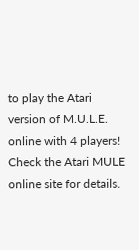to play the Atari version of M.U.L.E. online with 4 players! Check the Atari MULE online site for details.